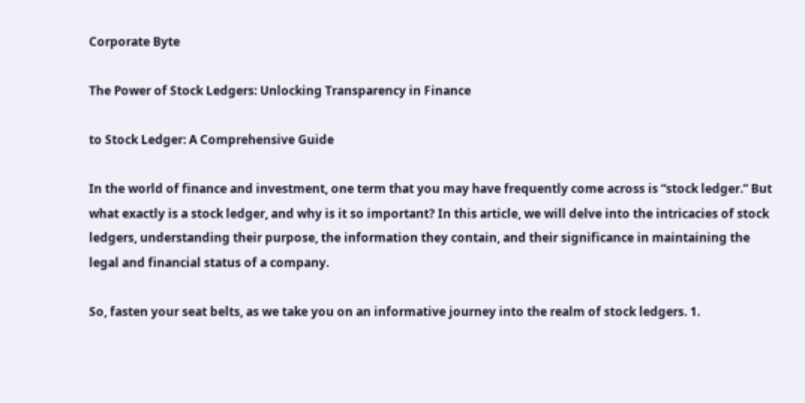Corporate Byte

The Power of Stock Ledgers: Unlocking Transparency in Finance

to Stock Ledger: A Comprehensive Guide

In the world of finance and investment, one term that you may have frequently come across is “stock ledger.” But what exactly is a stock ledger, and why is it so important? In this article, we will delve into the intricacies of stock ledgers, understanding their purpose, the information they contain, and their significance in maintaining the legal and financial status of a company.

So, fasten your seat belts, as we take you on an informative journey into the realm of stock ledgers. 1.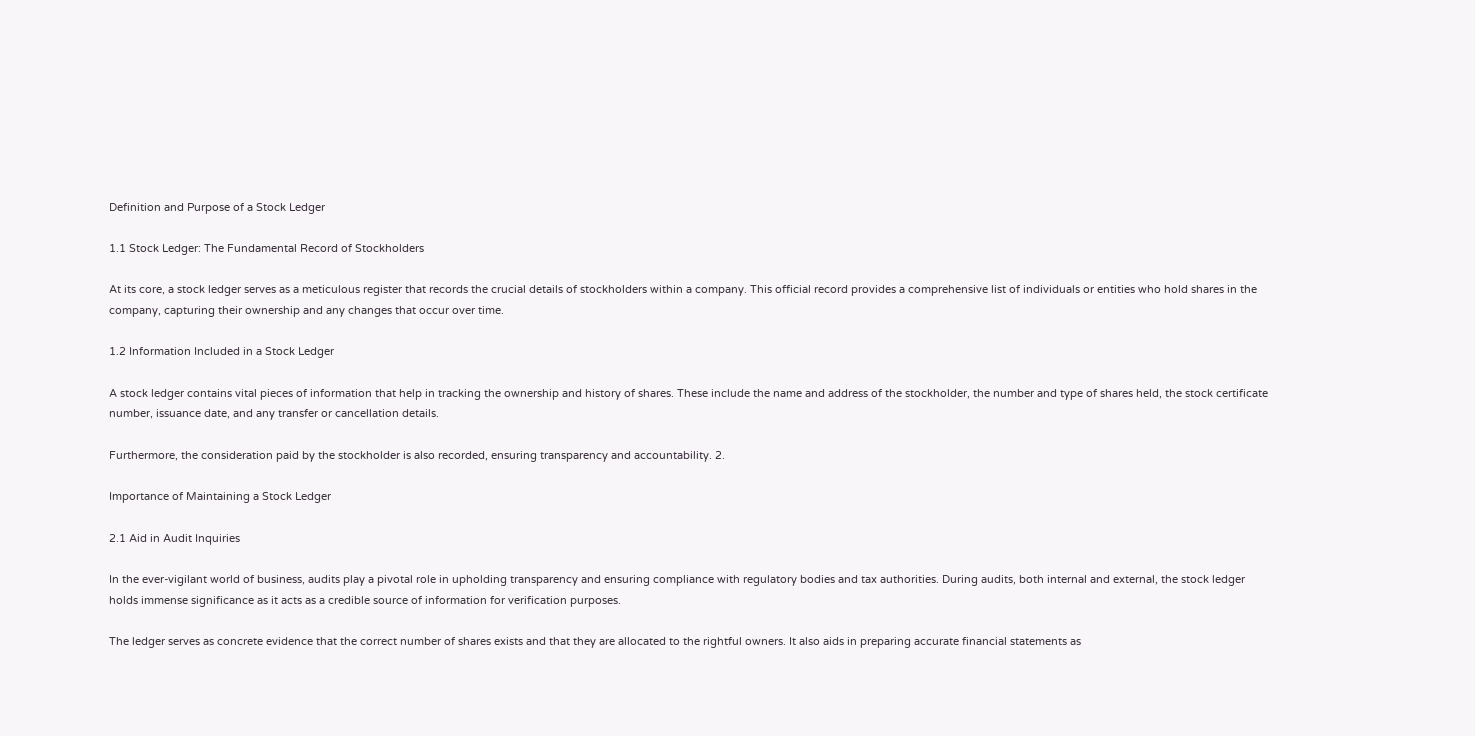Definition and Purpose of a Stock Ledger

1.1 Stock Ledger: The Fundamental Record of Stockholders

At its core, a stock ledger serves as a meticulous register that records the crucial details of stockholders within a company. This official record provides a comprehensive list of individuals or entities who hold shares in the company, capturing their ownership and any changes that occur over time.

1.2 Information Included in a Stock Ledger

A stock ledger contains vital pieces of information that help in tracking the ownership and history of shares. These include the name and address of the stockholder, the number and type of shares held, the stock certificate number, issuance date, and any transfer or cancellation details.

Furthermore, the consideration paid by the stockholder is also recorded, ensuring transparency and accountability. 2.

Importance of Maintaining a Stock Ledger

2.1 Aid in Audit Inquiries

In the ever-vigilant world of business, audits play a pivotal role in upholding transparency and ensuring compliance with regulatory bodies and tax authorities. During audits, both internal and external, the stock ledger holds immense significance as it acts as a credible source of information for verification purposes.

The ledger serves as concrete evidence that the correct number of shares exists and that they are allocated to the rightful owners. It also aids in preparing accurate financial statements as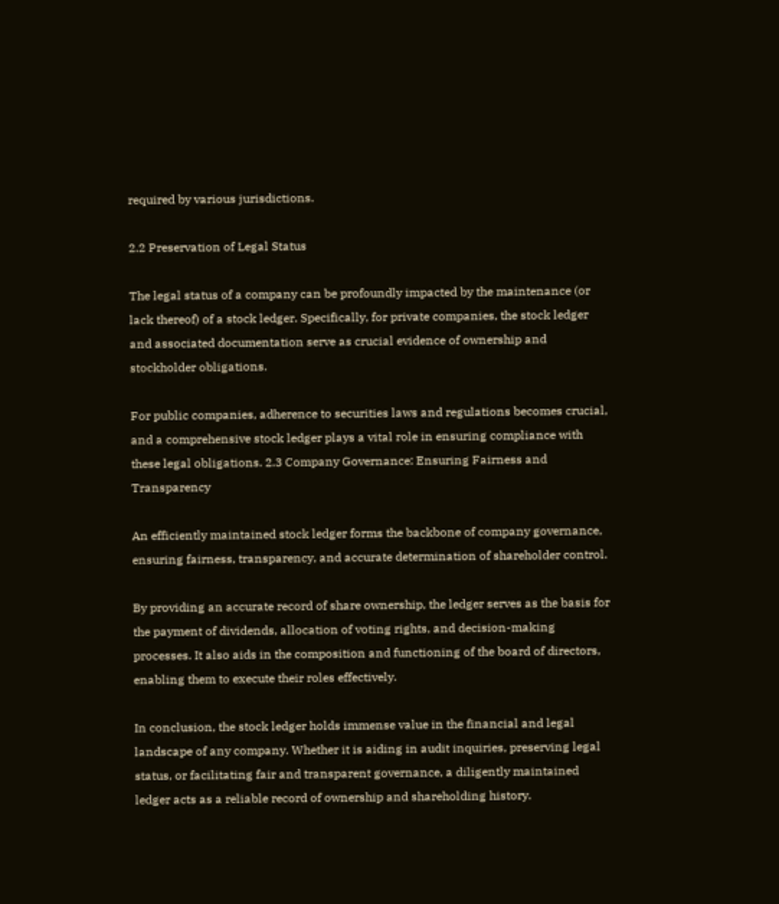required by various jurisdictions.

2.2 Preservation of Legal Status

The legal status of a company can be profoundly impacted by the maintenance (or lack thereof) of a stock ledger. Specifically, for private companies, the stock ledger and associated documentation serve as crucial evidence of ownership and stockholder obligations.

For public companies, adherence to securities laws and regulations becomes crucial, and a comprehensive stock ledger plays a vital role in ensuring compliance with these legal obligations. 2.3 Company Governance: Ensuring Fairness and Transparency

An efficiently maintained stock ledger forms the backbone of company governance, ensuring fairness, transparency, and accurate determination of shareholder control.

By providing an accurate record of share ownership, the ledger serves as the basis for the payment of dividends, allocation of voting rights, and decision-making processes. It also aids in the composition and functioning of the board of directors, enabling them to execute their roles effectively.

In conclusion, the stock ledger holds immense value in the financial and legal landscape of any company. Whether it is aiding in audit inquiries, preserving legal status, or facilitating fair and transparent governance, a diligently maintained ledger acts as a reliable record of ownership and shareholding history.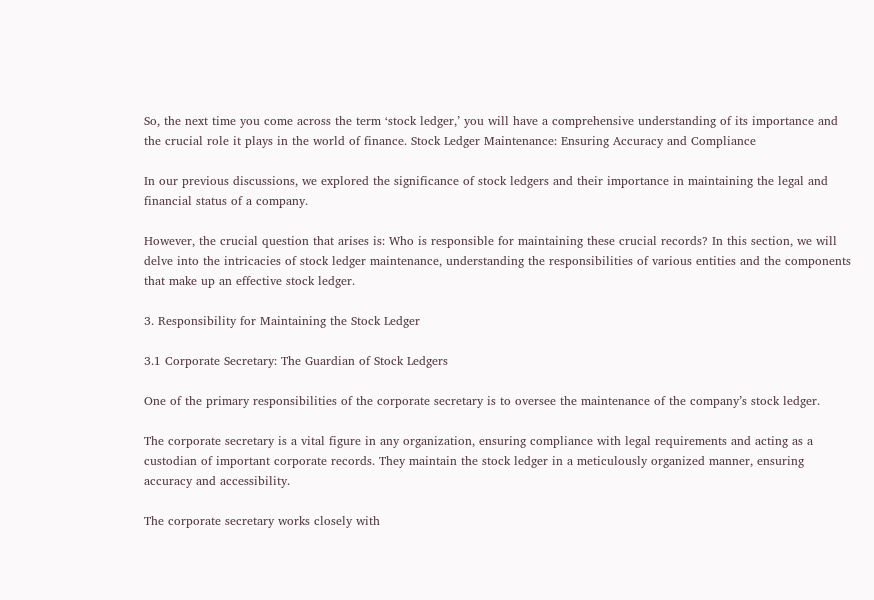So, the next time you come across the term ‘stock ledger,’ you will have a comprehensive understanding of its importance and the crucial role it plays in the world of finance. Stock Ledger Maintenance: Ensuring Accuracy and Compliance

In our previous discussions, we explored the significance of stock ledgers and their importance in maintaining the legal and financial status of a company.

However, the crucial question that arises is: Who is responsible for maintaining these crucial records? In this section, we will delve into the intricacies of stock ledger maintenance, understanding the responsibilities of various entities and the components that make up an effective stock ledger.

3. Responsibility for Maintaining the Stock Ledger

3.1 Corporate Secretary: The Guardian of Stock Ledgers

One of the primary responsibilities of the corporate secretary is to oversee the maintenance of the company’s stock ledger.

The corporate secretary is a vital figure in any organization, ensuring compliance with legal requirements and acting as a custodian of important corporate records. They maintain the stock ledger in a meticulously organized manner, ensuring accuracy and accessibility.

The corporate secretary works closely with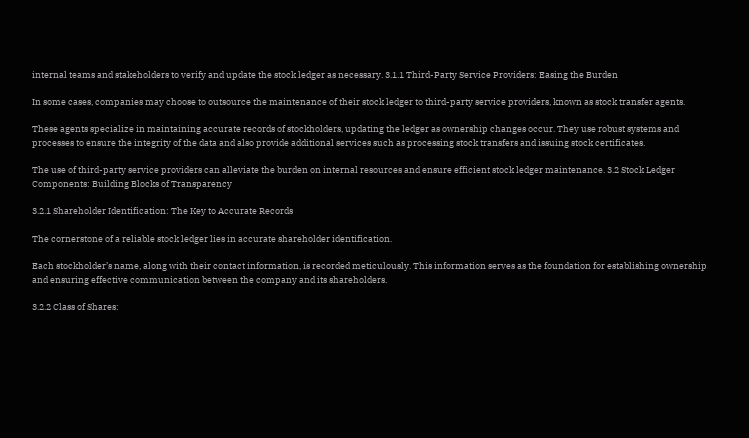internal teams and stakeholders to verify and update the stock ledger as necessary. 3.1.1 Third-Party Service Providers: Easing the Burden

In some cases, companies may choose to outsource the maintenance of their stock ledger to third-party service providers, known as stock transfer agents.

These agents specialize in maintaining accurate records of stockholders, updating the ledger as ownership changes occur. They use robust systems and processes to ensure the integrity of the data and also provide additional services such as processing stock transfers and issuing stock certificates.

The use of third-party service providers can alleviate the burden on internal resources and ensure efficient stock ledger maintenance. 3.2 Stock Ledger Components: Building Blocks of Transparency

3.2.1 Shareholder Identification: The Key to Accurate Records

The cornerstone of a reliable stock ledger lies in accurate shareholder identification.

Each stockholder’s name, along with their contact information, is recorded meticulously. This information serves as the foundation for establishing ownership and ensuring effective communication between the company and its shareholders.

3.2.2 Class of Shares: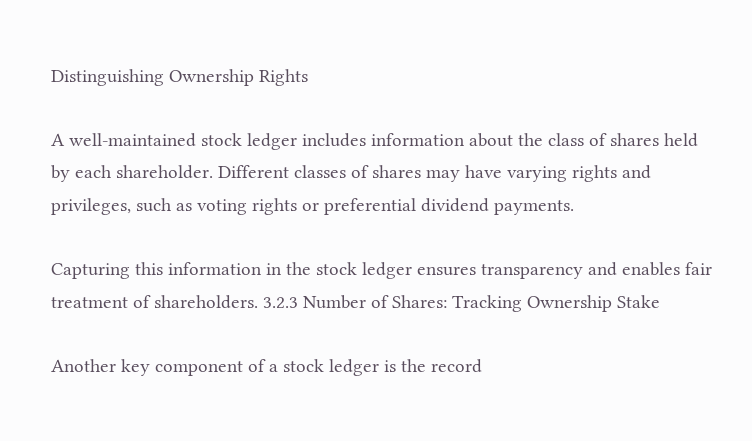Distinguishing Ownership Rights

A well-maintained stock ledger includes information about the class of shares held by each shareholder. Different classes of shares may have varying rights and privileges, such as voting rights or preferential dividend payments.

Capturing this information in the stock ledger ensures transparency and enables fair treatment of shareholders. 3.2.3 Number of Shares: Tracking Ownership Stake

Another key component of a stock ledger is the record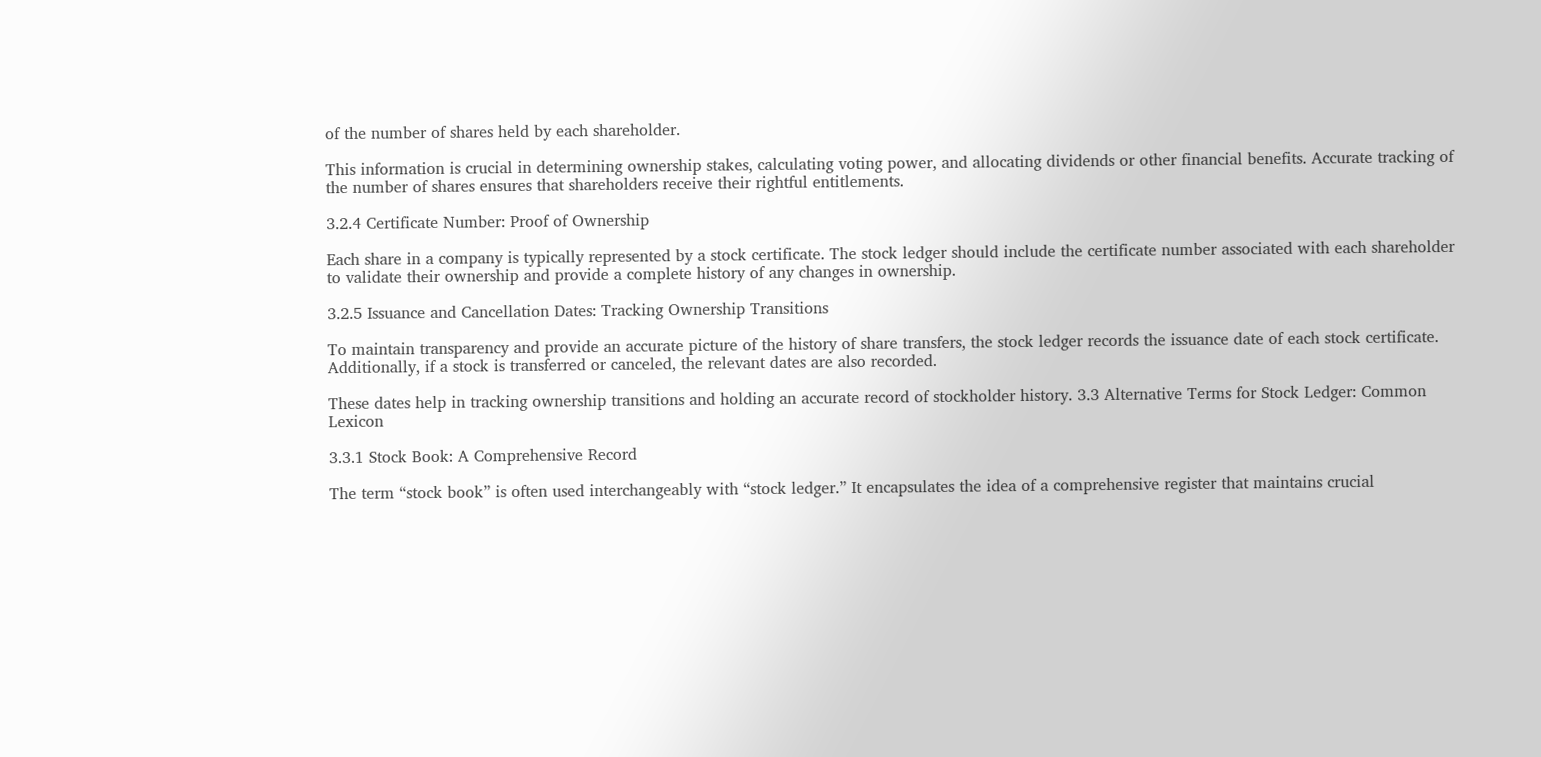of the number of shares held by each shareholder.

This information is crucial in determining ownership stakes, calculating voting power, and allocating dividends or other financial benefits. Accurate tracking of the number of shares ensures that shareholders receive their rightful entitlements.

3.2.4 Certificate Number: Proof of Ownership

Each share in a company is typically represented by a stock certificate. The stock ledger should include the certificate number associated with each shareholder to validate their ownership and provide a complete history of any changes in ownership.

3.2.5 Issuance and Cancellation Dates: Tracking Ownership Transitions

To maintain transparency and provide an accurate picture of the history of share transfers, the stock ledger records the issuance date of each stock certificate. Additionally, if a stock is transferred or canceled, the relevant dates are also recorded.

These dates help in tracking ownership transitions and holding an accurate record of stockholder history. 3.3 Alternative Terms for Stock Ledger: Common Lexicon

3.3.1 Stock Book: A Comprehensive Record

The term “stock book” is often used interchangeably with “stock ledger.” It encapsulates the idea of a comprehensive register that maintains crucial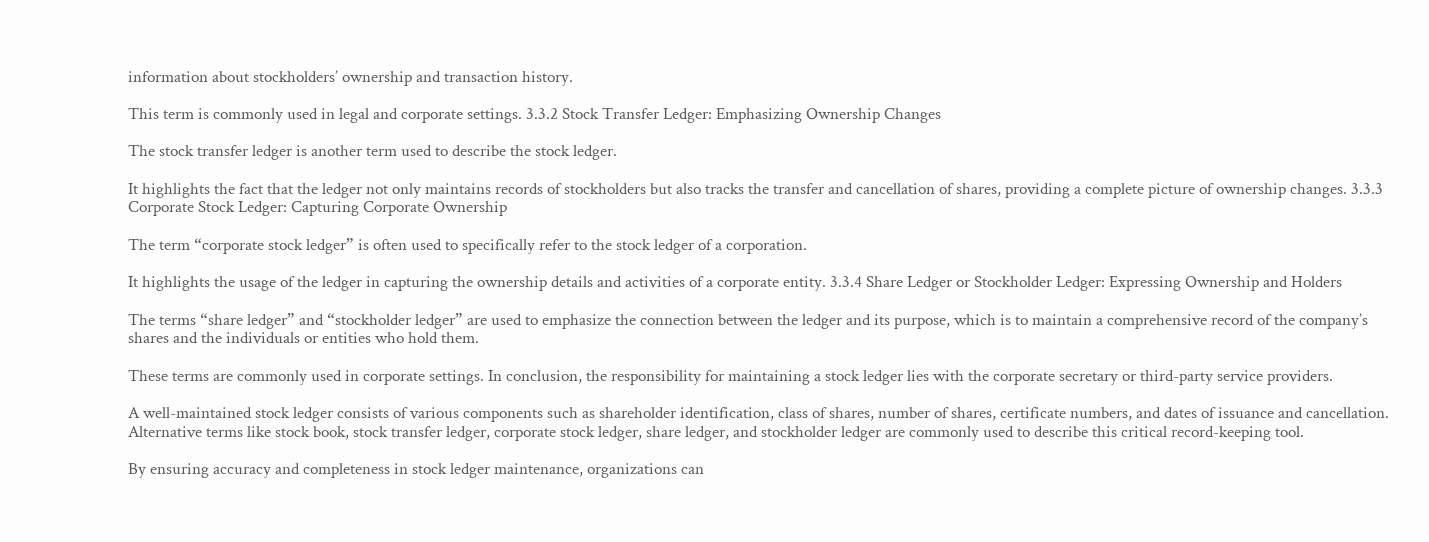information about stockholders’ ownership and transaction history.

This term is commonly used in legal and corporate settings. 3.3.2 Stock Transfer Ledger: Emphasizing Ownership Changes

The stock transfer ledger is another term used to describe the stock ledger.

It highlights the fact that the ledger not only maintains records of stockholders but also tracks the transfer and cancellation of shares, providing a complete picture of ownership changes. 3.3.3 Corporate Stock Ledger: Capturing Corporate Ownership

The term “corporate stock ledger” is often used to specifically refer to the stock ledger of a corporation.

It highlights the usage of the ledger in capturing the ownership details and activities of a corporate entity. 3.3.4 Share Ledger or Stockholder Ledger: Expressing Ownership and Holders

The terms “share ledger” and “stockholder ledger” are used to emphasize the connection between the ledger and its purpose, which is to maintain a comprehensive record of the company’s shares and the individuals or entities who hold them.

These terms are commonly used in corporate settings. In conclusion, the responsibility for maintaining a stock ledger lies with the corporate secretary or third-party service providers.

A well-maintained stock ledger consists of various components such as shareholder identification, class of shares, number of shares, certificate numbers, and dates of issuance and cancellation. Alternative terms like stock book, stock transfer ledger, corporate stock ledger, share ledger, and stockholder ledger are commonly used to describe this critical record-keeping tool.

By ensuring accuracy and completeness in stock ledger maintenance, organizations can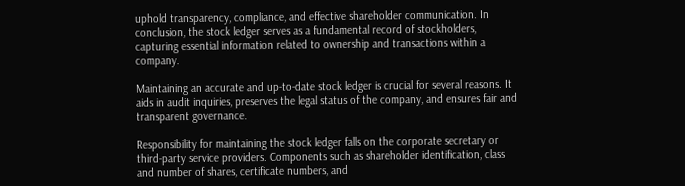uphold transparency, compliance, and effective shareholder communication. In conclusion, the stock ledger serves as a fundamental record of stockholders, capturing essential information related to ownership and transactions within a company.

Maintaining an accurate and up-to-date stock ledger is crucial for several reasons. It aids in audit inquiries, preserves the legal status of the company, and ensures fair and transparent governance.

Responsibility for maintaining the stock ledger falls on the corporate secretary or third-party service providers. Components such as shareholder identification, class and number of shares, certificate numbers, and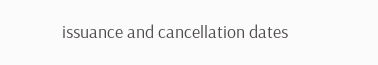issuance and cancellation dates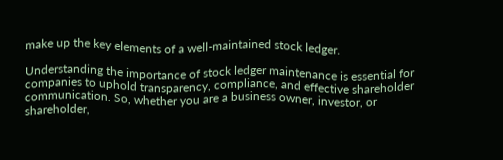make up the key elements of a well-maintained stock ledger.

Understanding the importance of stock ledger maintenance is essential for companies to uphold transparency, compliance, and effective shareholder communication. So, whether you are a business owner, investor, or shareholder,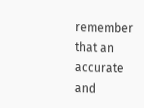remember that an accurate and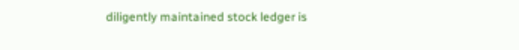diligently maintained stock ledger is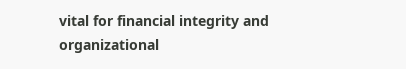vital for financial integrity and organizational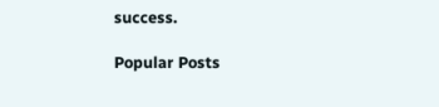success.

Popular Posts